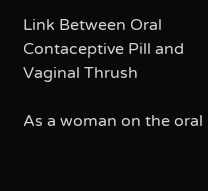Link Between Oral Contaceptive Pill and Vaginal Thrush

As a woman on the oral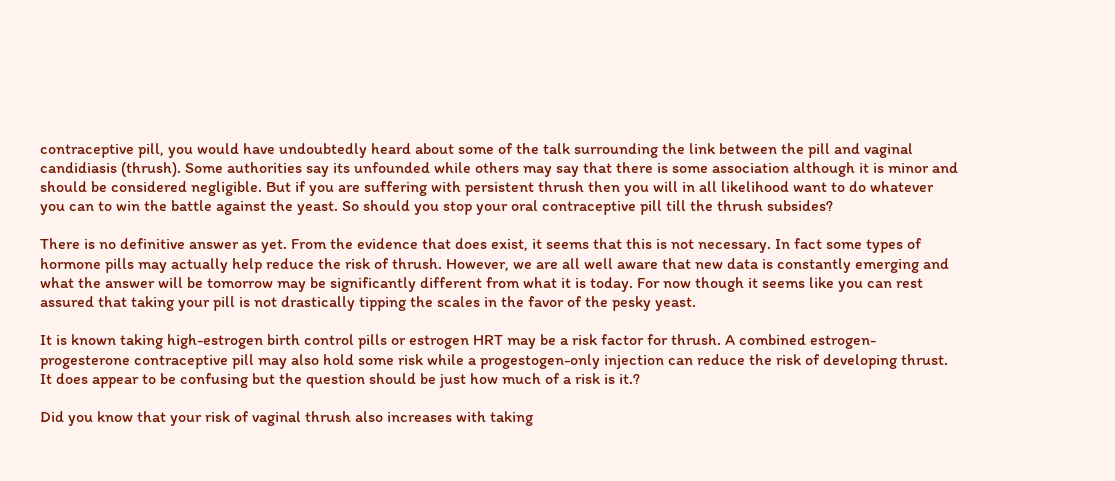contraceptive pill, you would have undoubtedly heard about some of the talk surrounding the link between the pill and vaginal candidiasis (thrush). Some authorities say its unfounded while others may say that there is some association although it is minor and should be considered negligible. But if you are suffering with persistent thrush then you will in all likelihood want to do whatever you can to win the battle against the yeast. So should you stop your oral contraceptive pill till the thrush subsides?

There is no definitive answer as yet. From the evidence that does exist, it seems that this is not necessary. In fact some types of hormone pills may actually help reduce the risk of thrush. However, we are all well aware that new data is constantly emerging and what the answer will be tomorrow may be significantly different from what it is today. For now though it seems like you can rest assured that taking your pill is not drastically tipping the scales in the favor of the pesky yeast.

It is known taking high-estrogen birth control pills or estrogen HRT may be a risk factor for thrush. A combined estrogen-progesterone contraceptive pill may also hold some risk while a progestogen-only injection can reduce the risk of developing thrust. It does appear to be confusing but the question should be just how much of a risk is it.?

Did you know that your risk of vaginal thrush also increases with taking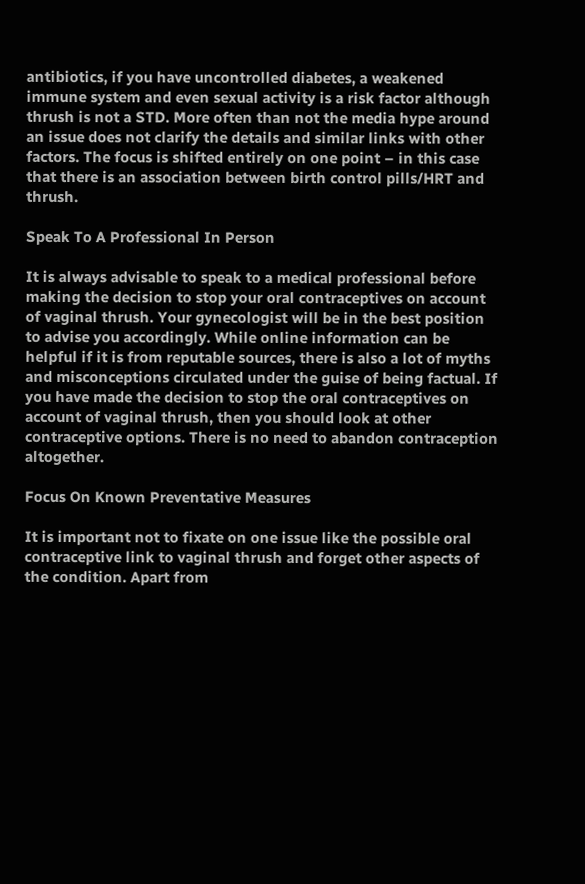antibiotics, if you have uncontrolled diabetes, a weakened immune system and even sexual activity is a risk factor although thrush is not a STD. More often than not the media hype around an issue does not clarify the details and similar links with other factors. The focus is shifted entirely on one point – in this case that there is an association between birth control pills/HRT and thrush.

Speak To A Professional In Person

It is always advisable to speak to a medical professional before making the decision to stop your oral contraceptives on account of vaginal thrush. Your gynecologist will be in the best position to advise you accordingly. While online information can be helpful if it is from reputable sources, there is also a lot of myths and misconceptions circulated under the guise of being factual. If you have made the decision to stop the oral contraceptives on account of vaginal thrush, then you should look at other contraceptive options. There is no need to abandon contraception altogether.

Focus On Known Preventative Measures

It is important not to fixate on one issue like the possible oral contraceptive link to vaginal thrush and forget other aspects of the condition. Apart from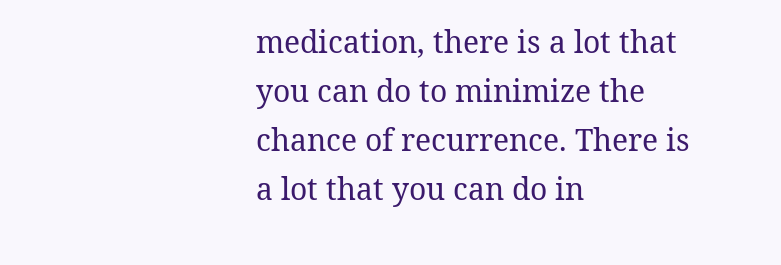medication, there is a lot that you can do to minimize the chance of recurrence. There is a lot that you can do in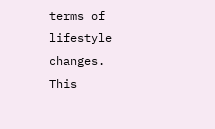terms of lifestyle changes. This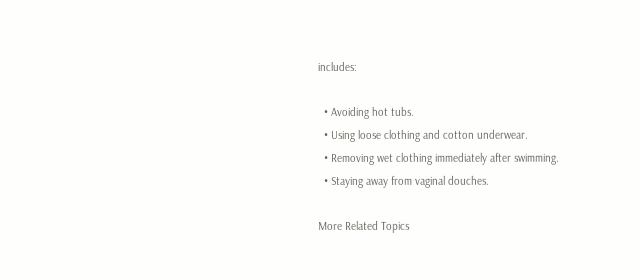includes:

  • Avoiding hot tubs.
  • Using loose clothing and cotton underwear.
  • Removing wet clothing immediately after swimming.
  • Staying away from vaginal douches.

More Related Topics